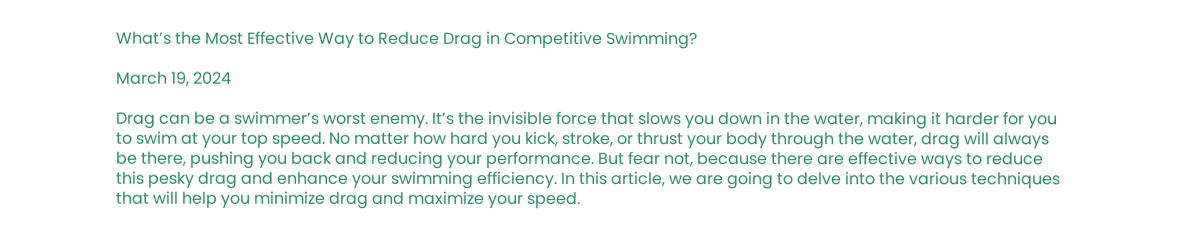What’s the Most Effective Way to Reduce Drag in Competitive Swimming?

March 19, 2024

Drag can be a swimmer’s worst enemy. It’s the invisible force that slows you down in the water, making it harder for you to swim at your top speed. No matter how hard you kick, stroke, or thrust your body through the water, drag will always be there, pushing you back and reducing your performance. But fear not, because there are effective ways to reduce this pesky drag and enhance your swimming efficiency. In this article, we are going to delve into the various techniques that will help you minimize drag and maximize your speed.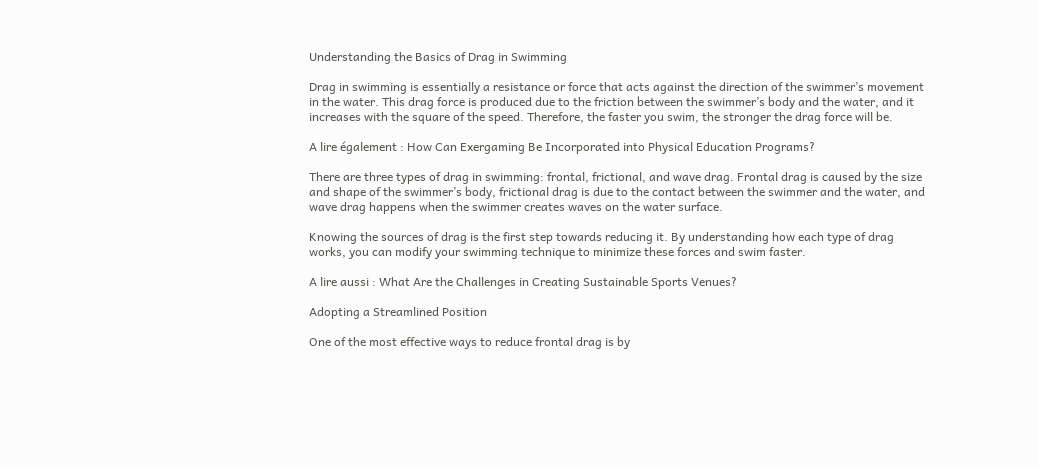Understanding the Basics of Drag in Swimming

Drag in swimming is essentially a resistance or force that acts against the direction of the swimmer’s movement in the water. This drag force is produced due to the friction between the swimmer’s body and the water, and it increases with the square of the speed. Therefore, the faster you swim, the stronger the drag force will be.

A lire également : How Can Exergaming Be Incorporated into Physical Education Programs?

There are three types of drag in swimming: frontal, frictional, and wave drag. Frontal drag is caused by the size and shape of the swimmer’s body, frictional drag is due to the contact between the swimmer and the water, and wave drag happens when the swimmer creates waves on the water surface.

Knowing the sources of drag is the first step towards reducing it. By understanding how each type of drag works, you can modify your swimming technique to minimize these forces and swim faster.

A lire aussi : What Are the Challenges in Creating Sustainable Sports Venues?

Adopting a Streamlined Position

One of the most effective ways to reduce frontal drag is by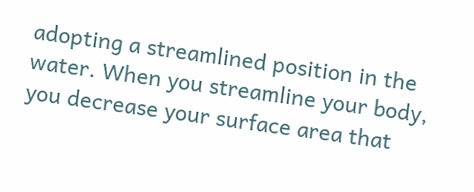adopting a streamlined position in the water. When you streamline your body, you decrease your surface area that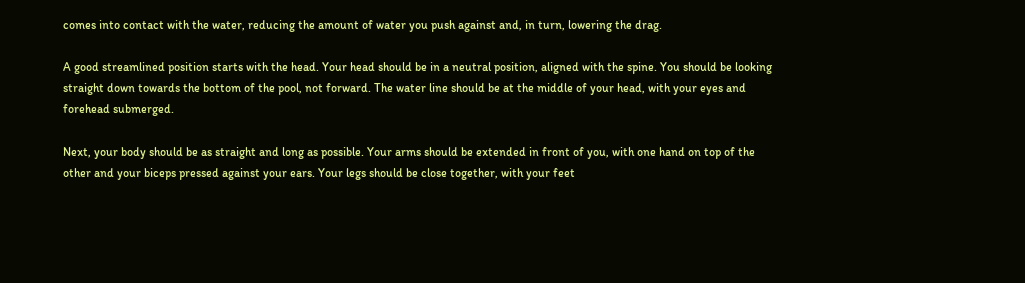comes into contact with the water, reducing the amount of water you push against and, in turn, lowering the drag.

A good streamlined position starts with the head. Your head should be in a neutral position, aligned with the spine. You should be looking straight down towards the bottom of the pool, not forward. The water line should be at the middle of your head, with your eyes and forehead submerged.

Next, your body should be as straight and long as possible. Your arms should be extended in front of you, with one hand on top of the other and your biceps pressed against your ears. Your legs should be close together, with your feet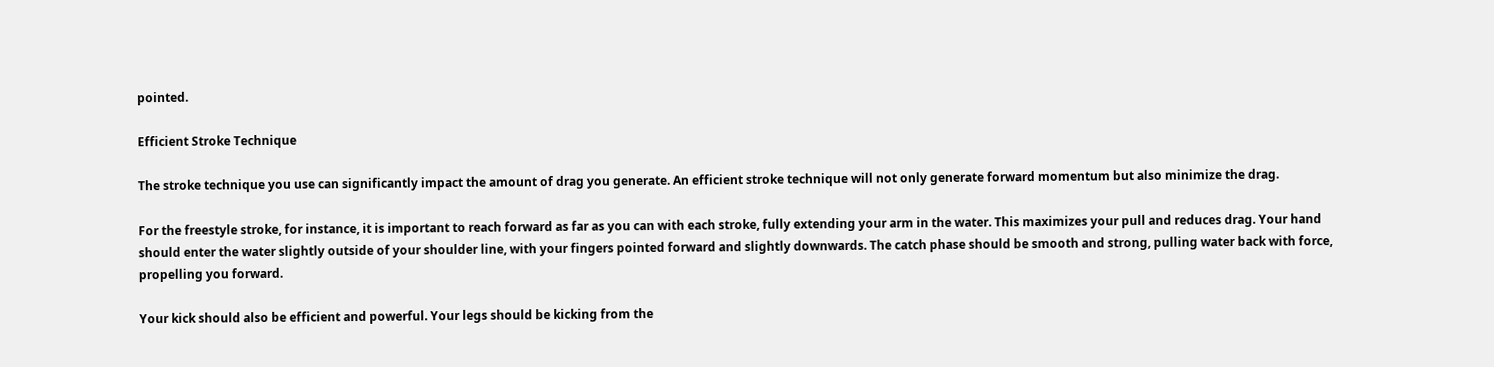pointed.

Efficient Stroke Technique

The stroke technique you use can significantly impact the amount of drag you generate. An efficient stroke technique will not only generate forward momentum but also minimize the drag.

For the freestyle stroke, for instance, it is important to reach forward as far as you can with each stroke, fully extending your arm in the water. This maximizes your pull and reduces drag. Your hand should enter the water slightly outside of your shoulder line, with your fingers pointed forward and slightly downwards. The catch phase should be smooth and strong, pulling water back with force, propelling you forward.

Your kick should also be efficient and powerful. Your legs should be kicking from the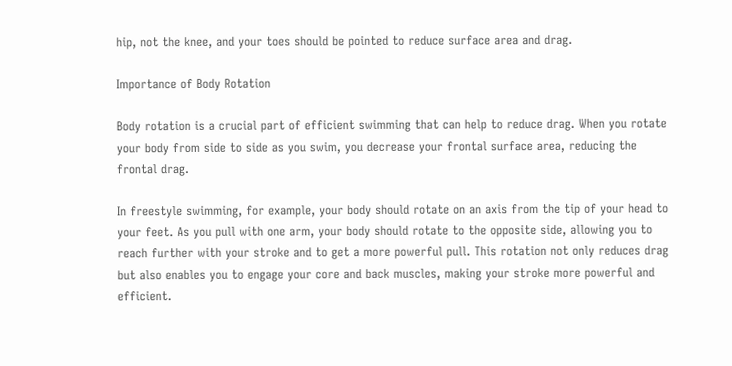hip, not the knee, and your toes should be pointed to reduce surface area and drag.

Importance of Body Rotation

Body rotation is a crucial part of efficient swimming that can help to reduce drag. When you rotate your body from side to side as you swim, you decrease your frontal surface area, reducing the frontal drag.

In freestyle swimming, for example, your body should rotate on an axis from the tip of your head to your feet. As you pull with one arm, your body should rotate to the opposite side, allowing you to reach further with your stroke and to get a more powerful pull. This rotation not only reduces drag but also enables you to engage your core and back muscles, making your stroke more powerful and efficient.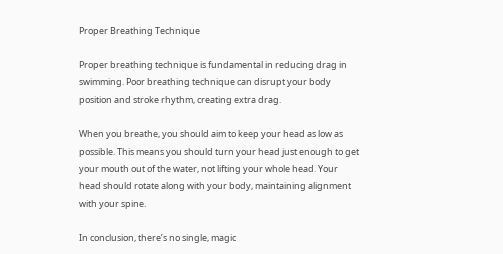Proper Breathing Technique

Proper breathing technique is fundamental in reducing drag in swimming. Poor breathing technique can disrupt your body position and stroke rhythm, creating extra drag.

When you breathe, you should aim to keep your head as low as possible. This means you should turn your head just enough to get your mouth out of the water, not lifting your whole head. Your head should rotate along with your body, maintaining alignment with your spine.

In conclusion, there’s no single, magic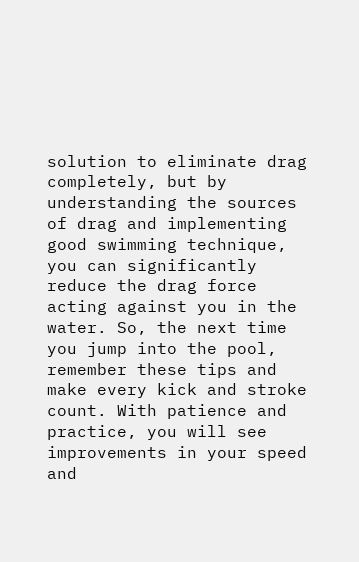solution to eliminate drag completely, but by understanding the sources of drag and implementing good swimming technique, you can significantly reduce the drag force acting against you in the water. So, the next time you jump into the pool, remember these tips and make every kick and stroke count. With patience and practice, you will see improvements in your speed and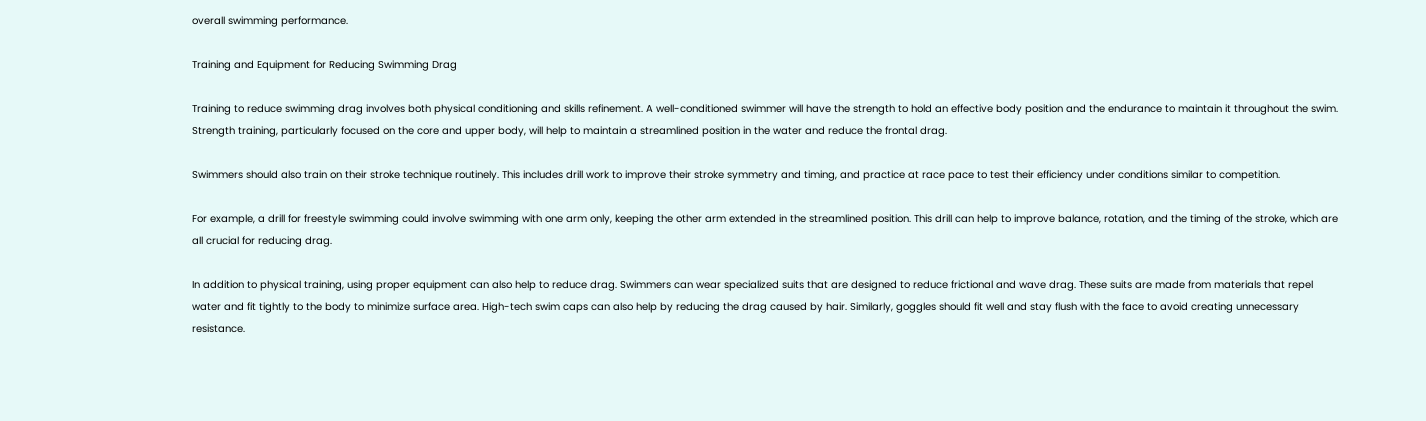overall swimming performance.

Training and Equipment for Reducing Swimming Drag

Training to reduce swimming drag involves both physical conditioning and skills refinement. A well-conditioned swimmer will have the strength to hold an effective body position and the endurance to maintain it throughout the swim. Strength training, particularly focused on the core and upper body, will help to maintain a streamlined position in the water and reduce the frontal drag.

Swimmers should also train on their stroke technique routinely. This includes drill work to improve their stroke symmetry and timing, and practice at race pace to test their efficiency under conditions similar to competition.

For example, a drill for freestyle swimming could involve swimming with one arm only, keeping the other arm extended in the streamlined position. This drill can help to improve balance, rotation, and the timing of the stroke, which are all crucial for reducing drag.

In addition to physical training, using proper equipment can also help to reduce drag. Swimmers can wear specialized suits that are designed to reduce frictional and wave drag. These suits are made from materials that repel water and fit tightly to the body to minimize surface area. High-tech swim caps can also help by reducing the drag caused by hair. Similarly, goggles should fit well and stay flush with the face to avoid creating unnecessary resistance.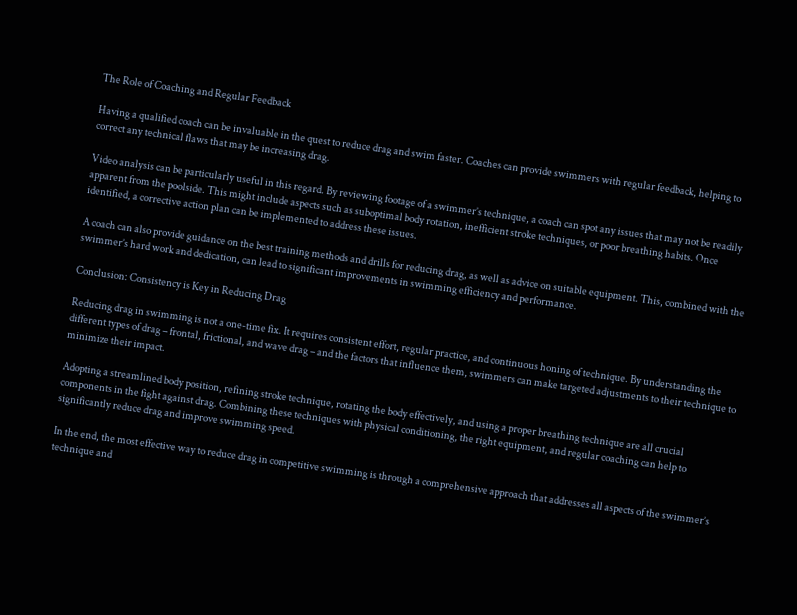The Role of Coaching and Regular Feedback

Having a qualified coach can be invaluable in the quest to reduce drag and swim faster. Coaches can provide swimmers with regular feedback, helping to correct any technical flaws that may be increasing drag.

Video analysis can be particularly useful in this regard. By reviewing footage of a swimmer’s technique, a coach can spot any issues that may not be readily apparent from the poolside. This might include aspects such as suboptimal body rotation, inefficient stroke techniques, or poor breathing habits. Once identified, a corrective action plan can be implemented to address these issues.

A coach can also provide guidance on the best training methods and drills for reducing drag, as well as advice on suitable equipment. This, combined with the swimmer’s hard work and dedication, can lead to significant improvements in swimming efficiency and performance.

Conclusion: Consistency is Key in Reducing Drag

Reducing drag in swimming is not a one-time fix. It requires consistent effort, regular practice, and continuous honing of technique. By understanding the different types of drag – frontal, frictional, and wave drag – and the factors that influence them, swimmers can make targeted adjustments to their technique to minimize their impact.

Adopting a streamlined body position, refining stroke technique, rotating the body effectively, and using a proper breathing technique are all crucial components in the fight against drag. Combining these techniques with physical conditioning, the right equipment, and regular coaching can help to significantly reduce drag and improve swimming speed.

In the end, the most effective way to reduce drag in competitive swimming is through a comprehensive approach that addresses all aspects of the swimmer’s technique and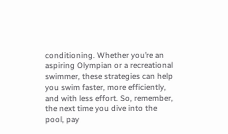conditioning. Whether you’re an aspiring Olympian or a recreational swimmer, these strategies can help you swim faster, more efficiently, and with less effort. So, remember, the next time you dive into the pool, pay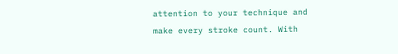attention to your technique and make every stroke count. With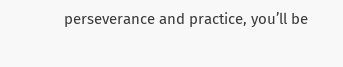perseverance and practice, you’ll be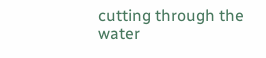cutting through the water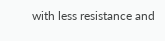with less resistance and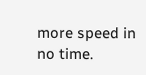more speed in no time.